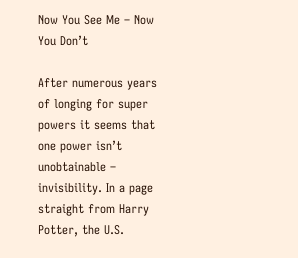Now You See Me – Now You Don’t

After numerous years of longing for super powers it seems that one power isn’t unobtainable – invisibility. In a page straight from Harry Potter, the U.S.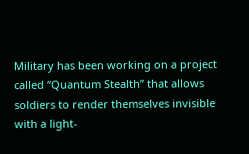Military has been working on a project called “Quantum Stealth” that allows soldiers to render themselves invisible with a light-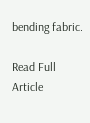bending fabric.

Read Full Article